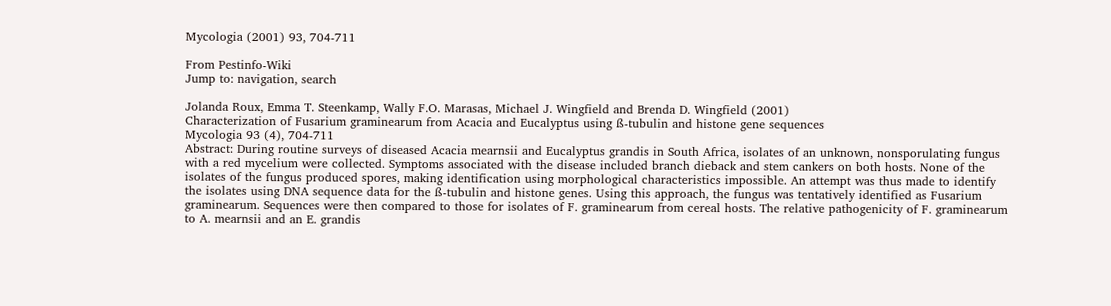Mycologia (2001) 93, 704-711

From Pestinfo-Wiki
Jump to: navigation, search

Jolanda Roux, Emma T. Steenkamp, Wally F.O. Marasas, Michael J. Wingfield and Brenda D. Wingfield (2001)
Characterization of Fusarium graminearum from Acacia and Eucalyptus using ß-tubulin and histone gene sequences
Mycologia 93 (4), 704-711
Abstract: During routine surveys of diseased Acacia mearnsii and Eucalyptus grandis in South Africa, isolates of an unknown, nonsporulating fungus with a red mycelium were collected. Symptoms associated with the disease included branch dieback and stem cankers on both hosts. None of the isolates of the fungus produced spores, making identification using morphological characteristics impossible. An attempt was thus made to identify the isolates using DNA sequence data for the ß-tubulin and histone genes. Using this approach, the fungus was tentatively identified as Fusarium graminearum. Sequences were then compared to those for isolates of F. graminearum from cereal hosts. The relative pathogenicity of F. graminearum to A. mearnsii and an E. grandis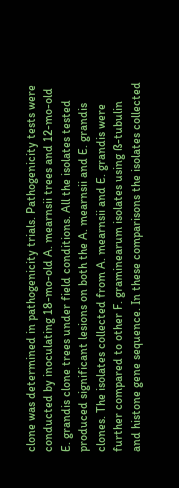clone was determined in pathogenicity trials. Pathogenicity tests were conducted by inoculating 18-mo-old A. mearnsii trees and 12-mo-old E. grandis clone trees under field conditions. All the isolates tested produced significant lesions on both the A. mearnsii and E. grandis clones. The isolates collected from A. mearnsii and E. grandis were further compared to other F. graminearum isolates using ß-tubulin and histone gene sequence. In these comparisons the isolates collected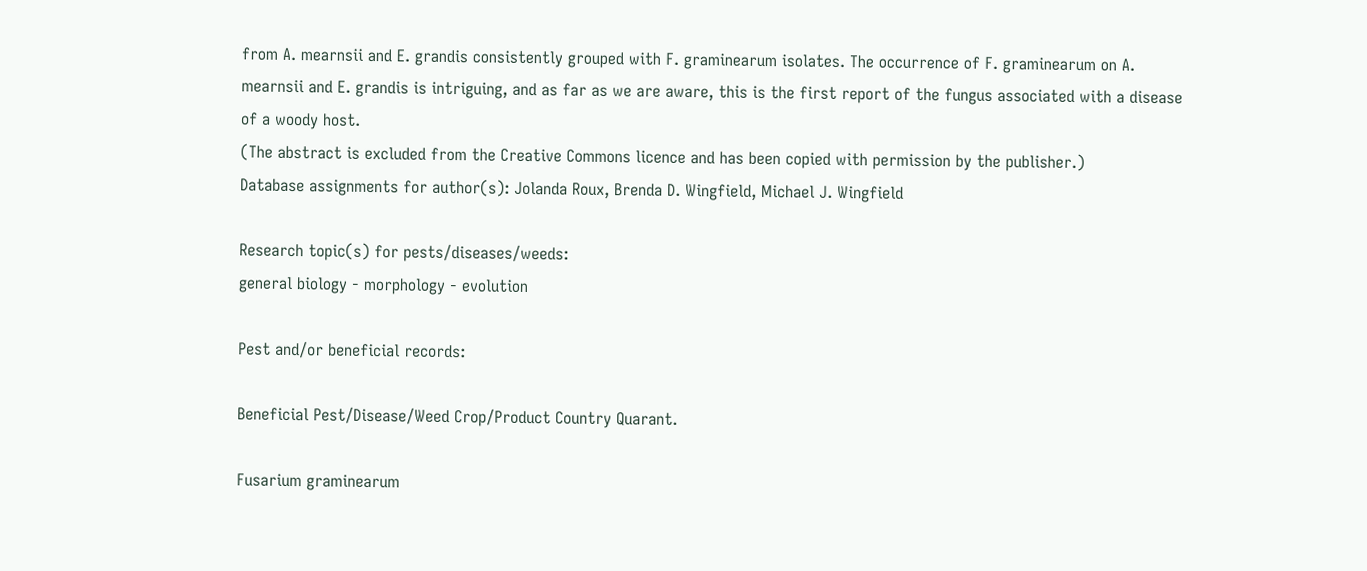from A. mearnsii and E. grandis consistently grouped with F. graminearum isolates. The occurrence of F. graminearum on A. mearnsii and E. grandis is intriguing, and as far as we are aware, this is the first report of the fungus associated with a disease of a woody host.
(The abstract is excluded from the Creative Commons licence and has been copied with permission by the publisher.)
Database assignments for author(s): Jolanda Roux, Brenda D. Wingfield, Michael J. Wingfield

Research topic(s) for pests/diseases/weeds:
general biology - morphology - evolution

Pest and/or beneficial records:

Beneficial Pest/Disease/Weed Crop/Product Country Quarant.

Fusarium graminearum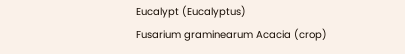Eucalypt (Eucalyptus)
Fusarium graminearum Acacia (crop)